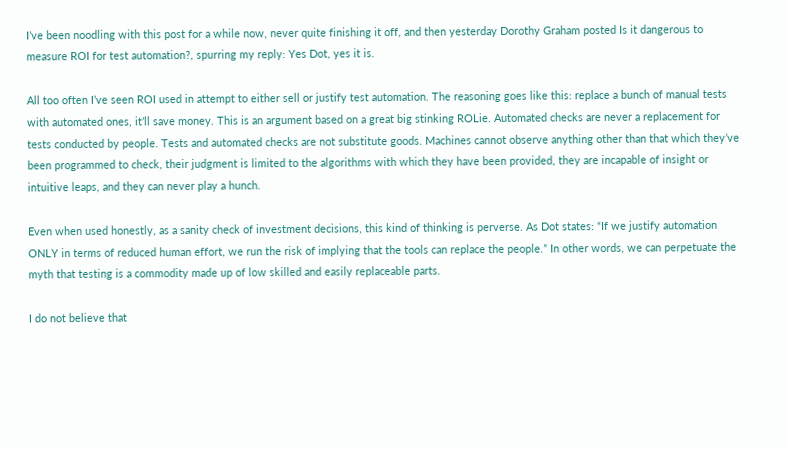I’ve been noodling with this post for a while now, never quite finishing it off, and then yesterday Dorothy Graham posted Is it dangerous to measure ROI for test automation?, spurring my reply: Yes Dot, yes it is.

All too often I’ve seen ROI used in attempt to either sell or justify test automation. The reasoning goes like this: replace a bunch of manual tests with automated ones, it’ll save money. This is an argument based on a great big stinking ROLie. Automated checks are never a replacement for tests conducted by people. Tests and automated checks are not substitute goods. Machines cannot observe anything other than that which they’ve been programmed to check, their judgment is limited to the algorithms with which they have been provided, they are incapable of insight or intuitive leaps, and they can never play a hunch.

Even when used honestly, as a sanity check of investment decisions, this kind of thinking is perverse. As Dot states: “If we justify automation ONLY in terms of reduced human effort, we run the risk of implying that the tools can replace the people.” In other words, we can perpetuate the myth that testing is a commodity made up of low skilled and easily replaceable parts.

I do not believe that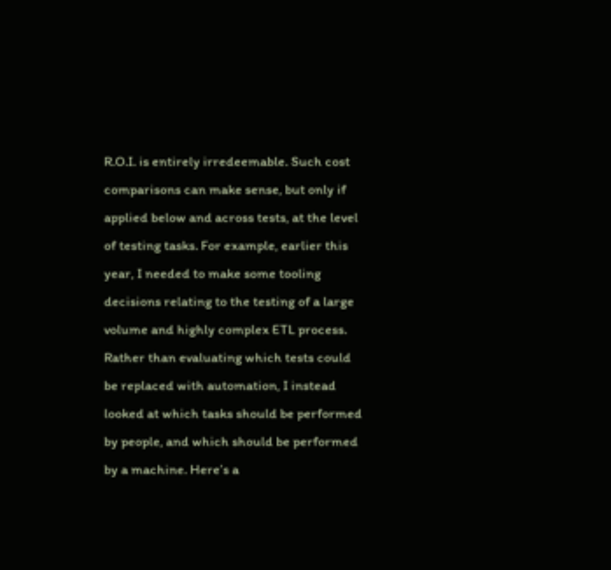R.O.I. is entirely irredeemable. Such cost comparisons can make sense, but only if applied below and across tests, at the level of testing tasks. For example, earlier this year, I needed to make some tooling decisions relating to the testing of a large volume and highly complex ETL process. Rather than evaluating which tests could be replaced with automation, I instead looked at which tasks should be performed by people, and which should be performed by a machine. Here’s a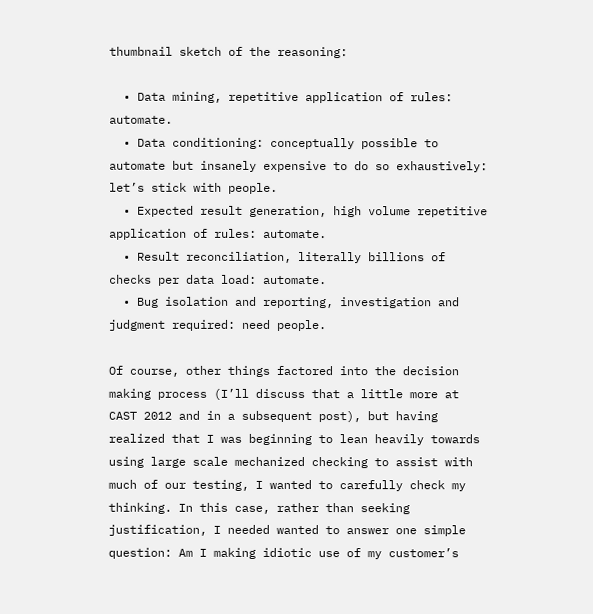thumbnail sketch of the reasoning:

  • Data mining, repetitive application of rules: automate.
  • Data conditioning: conceptually possible to automate but insanely expensive to do so exhaustively: let’s stick with people.
  • Expected result generation, high volume repetitive application of rules: automate.
  • Result reconciliation, literally billions of checks per data load: automate.
  • Bug isolation and reporting, investigation and judgment required: need people.

Of course, other things factored into the decision making process (I’ll discuss that a little more at CAST 2012 and in a subsequent post), but having realized that I was beginning to lean heavily towards using large scale mechanized checking to assist with much of our testing, I wanted to carefully check my thinking. In this case, rather than seeking justification, I needed wanted to answer one simple question: Am I making idiotic use of my customer’s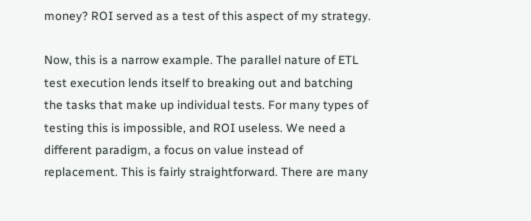money? ROI served as a test of this aspect of my strategy.

Now, this is a narrow example. The parallel nature of ETL test execution lends itself to breaking out and batching the tasks that make up individual tests. For many types of testing this is impossible, and ROI useless. We need a different paradigm, a focus on value instead of replacement. This is fairly straightforward. There are many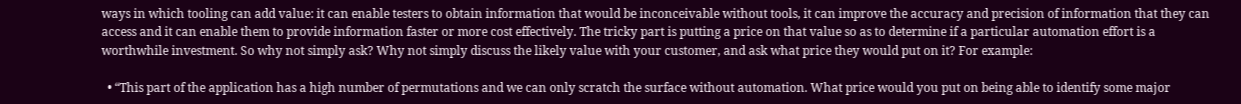ways in which tooling can add value: it can enable testers to obtain information that would be inconceivable without tools, it can improve the accuracy and precision of information that they can access and it can enable them to provide information faster or more cost effectively. The tricky part is putting a price on that value so as to determine if a particular automation effort is a worthwhile investment. So why not simply ask? Why not simply discuss the likely value with your customer, and ask what price they would put on it? For example:

  • “This part of the application has a high number of permutations and we can only scratch the surface without automation. What price would you put on being able to identify some major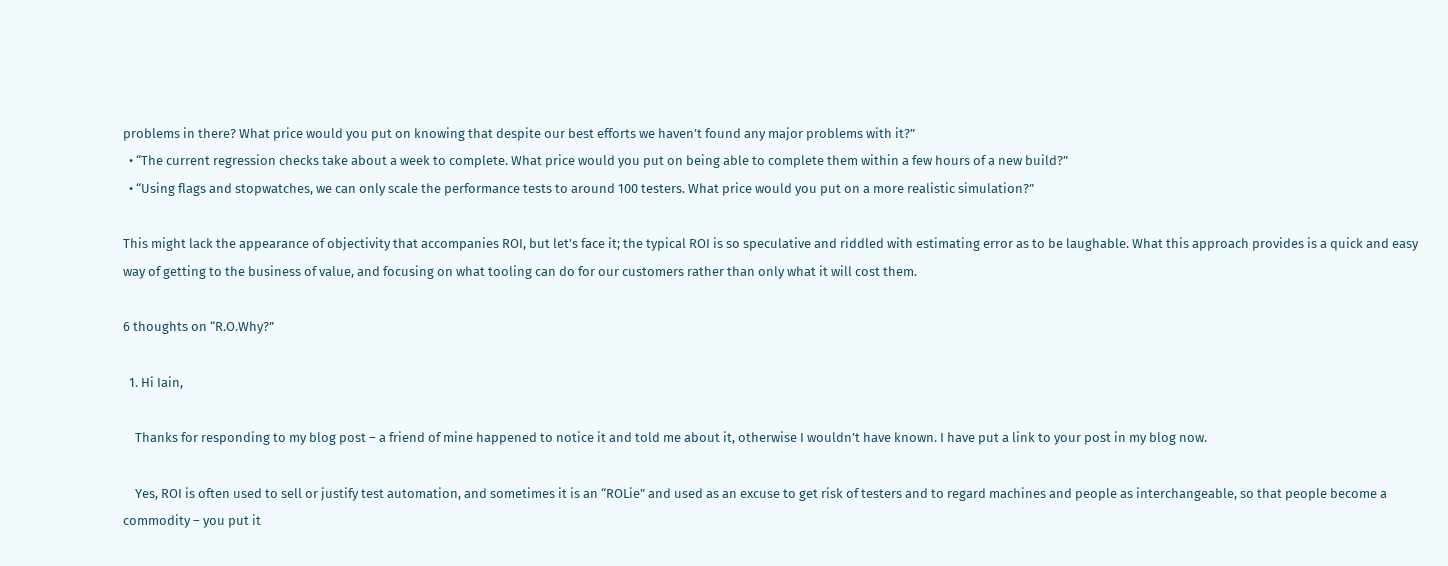problems in there? What price would you put on knowing that despite our best efforts we haven’t found any major problems with it?”
  • “The current regression checks take about a week to complete. What price would you put on being able to complete them within a few hours of a new build?”
  • “Using flags and stopwatches, we can only scale the performance tests to around 100 testers. What price would you put on a more realistic simulation?”

This might lack the appearance of objectivity that accompanies ROI, but let’s face it; the typical ROI is so speculative and riddled with estimating error as to be laughable. What this approach provides is a quick and easy way of getting to the business of value, and focusing on what tooling can do for our customers rather than only what it will cost them.

6 thoughts on “R.O.Why?”

  1. Hi Iain,

    Thanks for responding to my blog post – a friend of mine happened to notice it and told me about it, otherwise I wouldn’t have known. I have put a link to your post in my blog now.

    Yes, ROI is often used to sell or justify test automation, and sometimes it is an “ROLie” and used as an excuse to get risk of testers and to regard machines and people as interchangeable, so that people become a commodity – you put it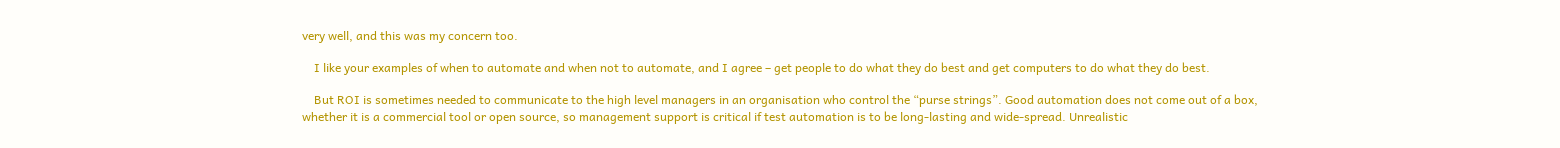very well, and this was my concern too.

    I like your examples of when to automate and when not to automate, and I agree – get people to do what they do best and get computers to do what they do best.

    But ROI is sometimes needed to communicate to the high level managers in an organisation who control the “purse strings”. Good automation does not come out of a box, whether it is a commercial tool or open source, so management support is critical if test automation is to be long-lasting and wide-spread. Unrealistic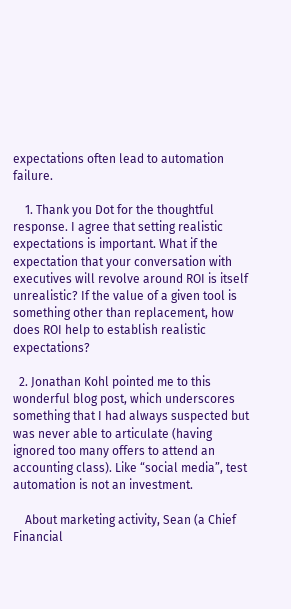expectations often lead to automation failure.

    1. Thank you Dot for the thoughtful response. I agree that setting realistic expectations is important. What if the expectation that your conversation with executives will revolve around ROI is itself unrealistic? If the value of a given tool is something other than replacement, how does ROI help to establish realistic expectations?

  2. Jonathan Kohl pointed me to this wonderful blog post, which underscores something that I had always suspected but was never able to articulate (having ignored too many offers to attend an accounting class). Like “social media”, test automation is not an investment.

    About marketing activity, Sean (a Chief Financial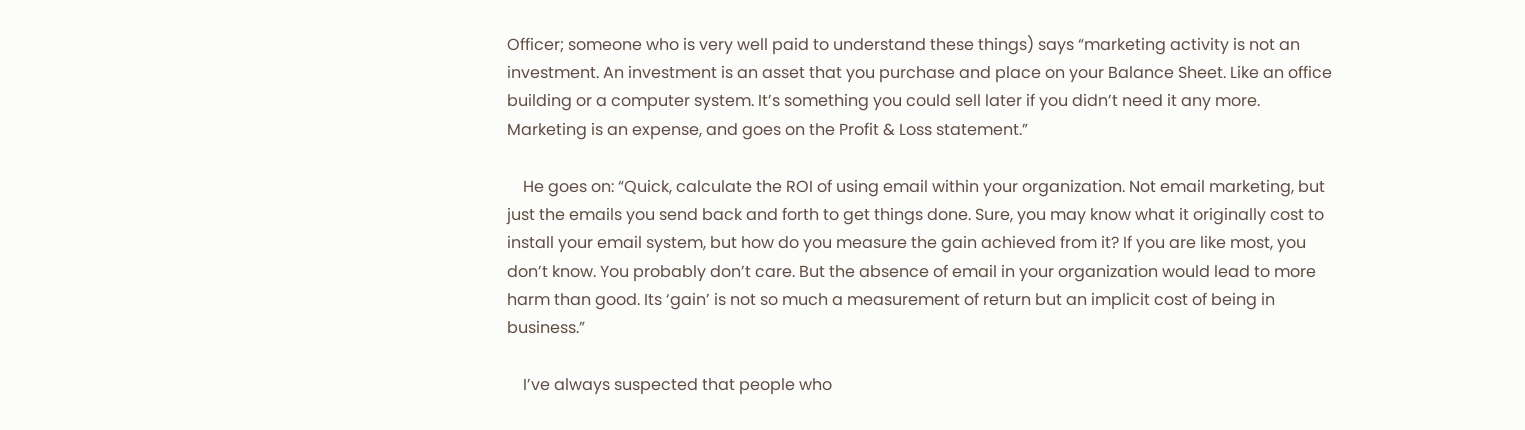Officer; someone who is very well paid to understand these things) says “marketing activity is not an investment. An investment is an asset that you purchase and place on your Balance Sheet. Like an office building or a computer system. It’s something you could sell later if you didn’t need it any more. Marketing is an expense, and goes on the Profit & Loss statement.”

    He goes on: “Quick, calculate the ROI of using email within your organization. Not email marketing, but just the emails you send back and forth to get things done. Sure, you may know what it originally cost to install your email system, but how do you measure the gain achieved from it? If you are like most, you don’t know. You probably don’t care. But the absence of email in your organization would lead to more harm than good. Its ‘gain’ is not so much a measurement of return but an implicit cost of being in business.”

    I’ve always suspected that people who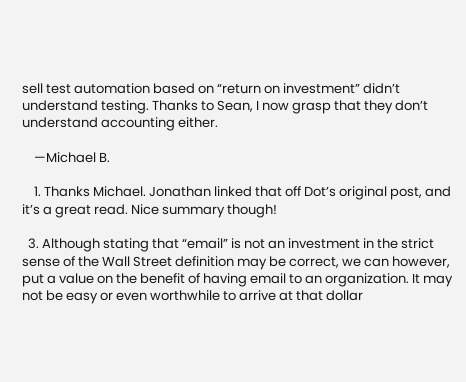sell test automation based on “return on investment” didn’t understand testing. Thanks to Sean, I now grasp that they don’t understand accounting either.

    —Michael B.

    1. Thanks Michael. Jonathan linked that off Dot’s original post, and it’s a great read. Nice summary though!

  3. Although stating that “email” is not an investment in the strict sense of the Wall Street definition may be correct, we can however, put a value on the benefit of having email to an organization. It may not be easy or even worthwhile to arrive at that dollar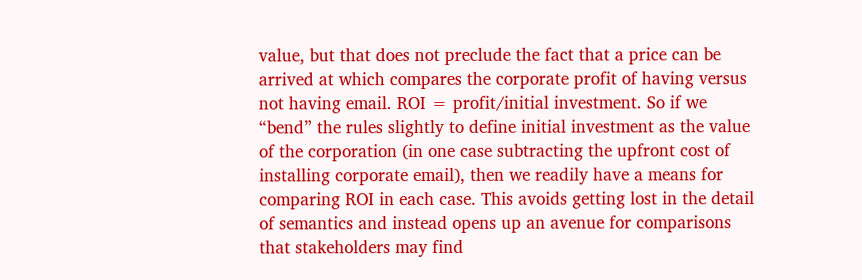value, but that does not preclude the fact that a price can be arrived at which compares the corporate profit of having versus not having email. ROI = profit/initial investment. So if we “bend” the rules slightly to define initial investment as the value of the corporation (in one case subtracting the upfront cost of installing corporate email), then we readily have a means for comparing ROI in each case. This avoids getting lost in the detail of semantics and instead opens up an avenue for comparisons that stakeholders may find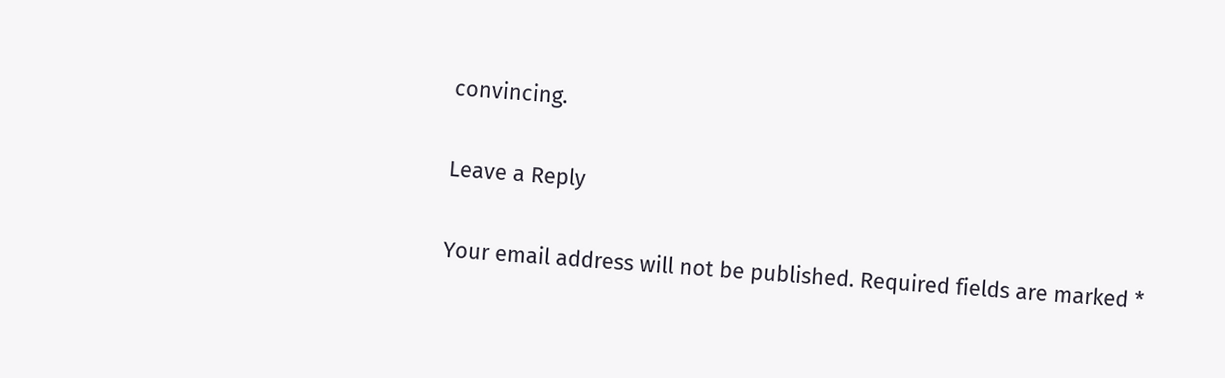convincing.

Leave a Reply

Your email address will not be published. Required fields are marked *